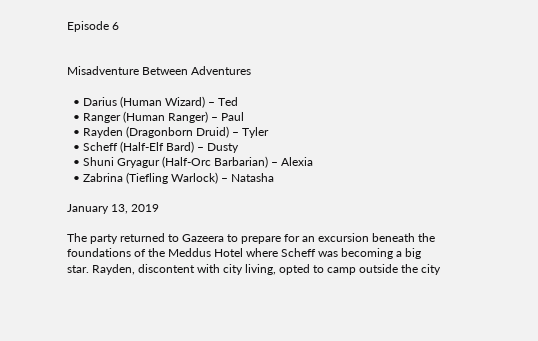Episode 6


Misadventure Between Adventures

  • Darius (Human Wizard) – Ted
  • Ranger (Human Ranger) – Paul
  • Rayden (Dragonborn Druid) – Tyler
  • Scheff (Half-Elf Bard) – Dusty
  • Shuni Gryagur (Half-Orc Barbarian) – Alexia
  • Zabrina (Tiefling Warlock) – Natasha

January 13, 2019

The party returned to Gazeera to prepare for an excursion beneath the foundations of the Meddus Hotel where Scheff was becoming a big star. Rayden, discontent with city living, opted to camp outside the city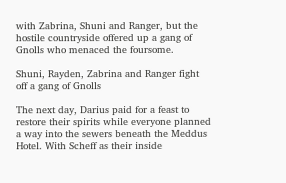with Zabrina, Shuni and Ranger, but the hostile countryside offered up a gang of Gnolls who menaced the foursome.

Shuni, Rayden, Zabrina and Ranger fight off a gang of Gnolls

The next day, Darius paid for a feast to restore their spirits while everyone planned a way into the sewers beneath the Meddus Hotel. With Scheff as their inside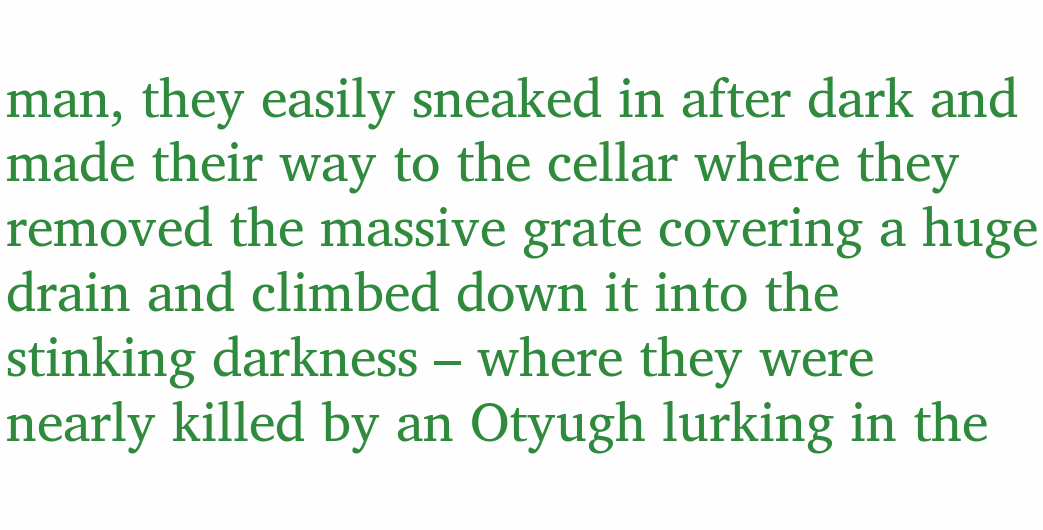man, they easily sneaked in after dark and made their way to the cellar where they removed the massive grate covering a huge drain and climbed down it into the stinking darkness – where they were nearly killed by an Otyugh lurking in the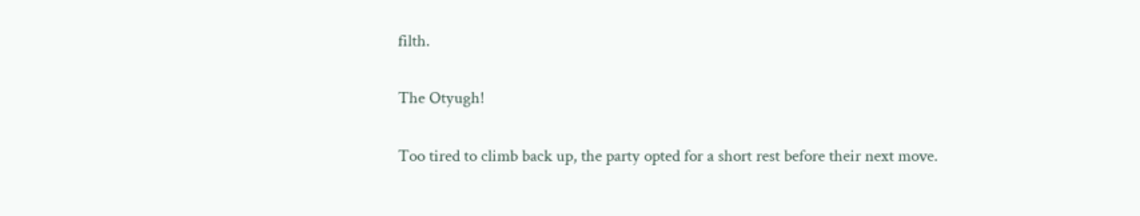filth.

The Otyugh!

Too tired to climb back up, the party opted for a short rest before their next move.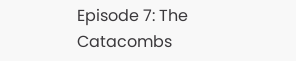Episode 7: The Catacombs